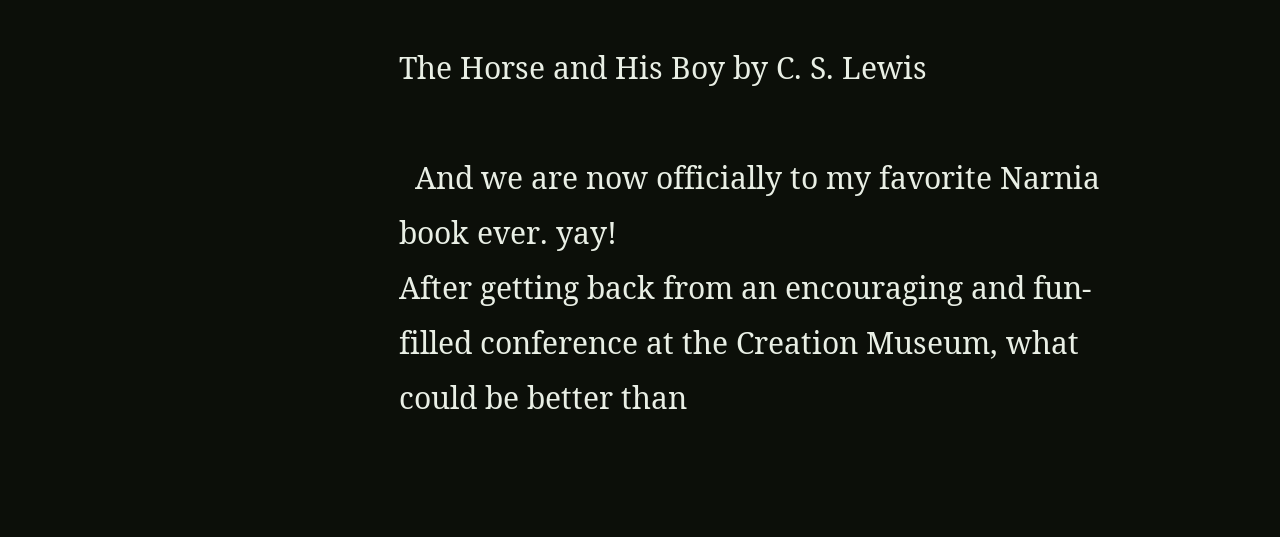The Horse and His Boy by C. S. Lewis

  And we are now officially to my favorite Narnia book ever. yay!
After getting back from an encouraging and fun-filled conference at the Creation Museum, what could be better than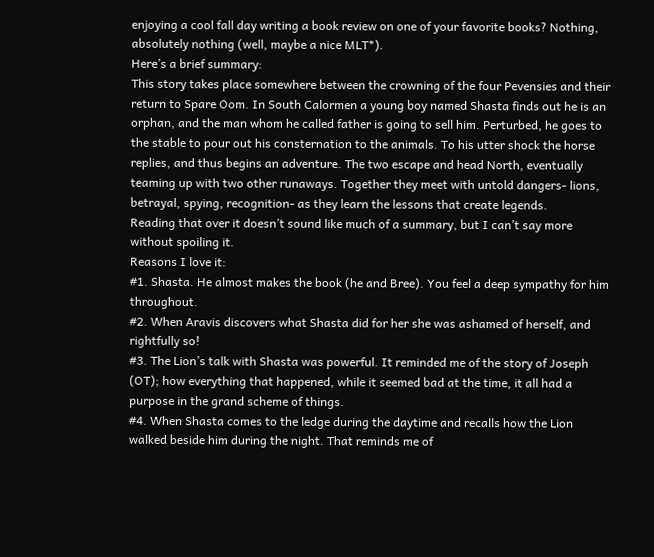enjoying a cool fall day writing a book review on one of your favorite books? Nothing, absolutely nothing (well, maybe a nice MLT*).
Here’s a brief summary:
This story takes place somewhere between the crowning of the four Pevensies and their return to Spare Oom. In South Calormen a young boy named Shasta finds out he is an orphan, and the man whom he called father is going to sell him. Perturbed, he goes to the stable to pour out his consternation to the animals. To his utter shock the horse replies, and thus begins an adventure. The two escape and head North, eventually teaming up with two other runaways. Together they meet with untold dangers- lions, betrayal, spying, recognition- as they learn the lessons that create legends.
Reading that over it doesn’t sound like much of a summary, but I can’t say more without spoiling it.
Reasons I love it:
#1. Shasta. He almost makes the book (he and Bree). You feel a deep sympathy for him throughout.
#2. When Aravis discovers what Shasta did for her she was ashamed of herself, and rightfully so!
#3. The Lion’s talk with Shasta was powerful. It reminded me of the story of Joseph (OT); how everything that happened, while it seemed bad at the time, it all had a purpose in the grand scheme of things.
#4. When Shasta comes to the ledge during the daytime and recalls how the Lion walked beside him during the night. That reminds me of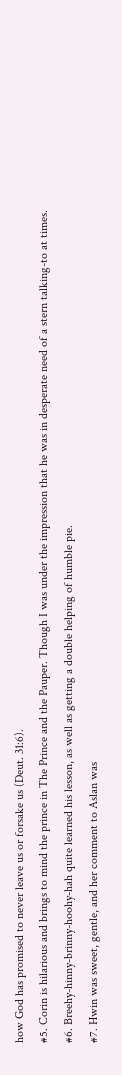how God has promised to never leave us or forsake us (Deut. 31:6).
#5. Corin is hilarious and brings to mind the prince in The Prince and the Pauper. Though I was under the impression that he was in desperate need of a stern talking-to at times.
#6. Breehy-hinny-brinny-hoohy-hah quite learned his lesson, as well as getting a double helping of humble pie.
#7. Hwin was sweet, gentle, and her comment to Aslan was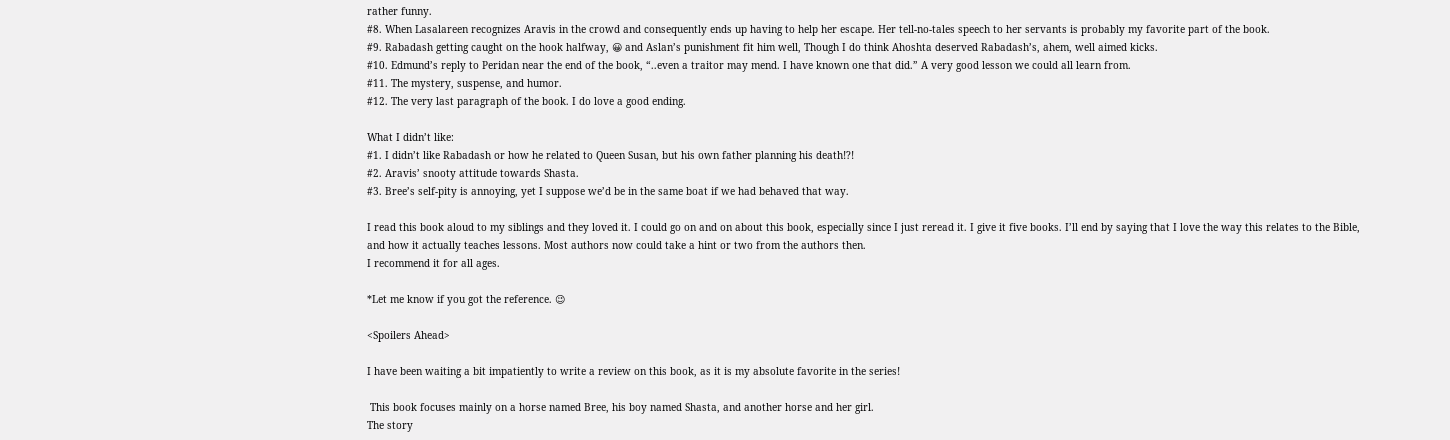rather funny.
#8. When Lasalareen recognizes Aravis in the crowd and consequently ends up having to help her escape. Her tell-no-tales speech to her servants is probably my favorite part of the book.
#9. Rabadash getting caught on the hook halfway, 😀 and Aslan’s punishment fit him well, Though I do think Ahoshta deserved Rabadash’s, ahem, well aimed kicks.
#10. Edmund’s reply to Peridan near the end of the book, “..even a traitor may mend. I have known one that did.” A very good lesson we could all learn from.
#11. The mystery, suspense, and humor.
#12. The very last paragraph of the book. I do love a good ending.

What I didn’t like:
#1. I didn’t like Rabadash or how he related to Queen Susan, but his own father planning his death!?!
#2. Aravis’ snooty attitude towards Shasta.
#3. Bree’s self-pity is annoying, yet I suppose we’d be in the same boat if we had behaved that way.

I read this book aloud to my siblings and they loved it. I could go on and on about this book, especially since I just reread it. I give it five books. I’ll end by saying that I love the way this relates to the Bible, and how it actually teaches lessons. Most authors now could take a hint or two from the authors then.
I recommend it for all ages.

*Let me know if you got the reference. 😉

<Spoilers Ahead>

I have been waiting a bit impatiently to write a review on this book, as it is my absolute favorite in the series!

 This book focuses mainly on a horse named Bree, his boy named Shasta, and another horse and her girl.
The story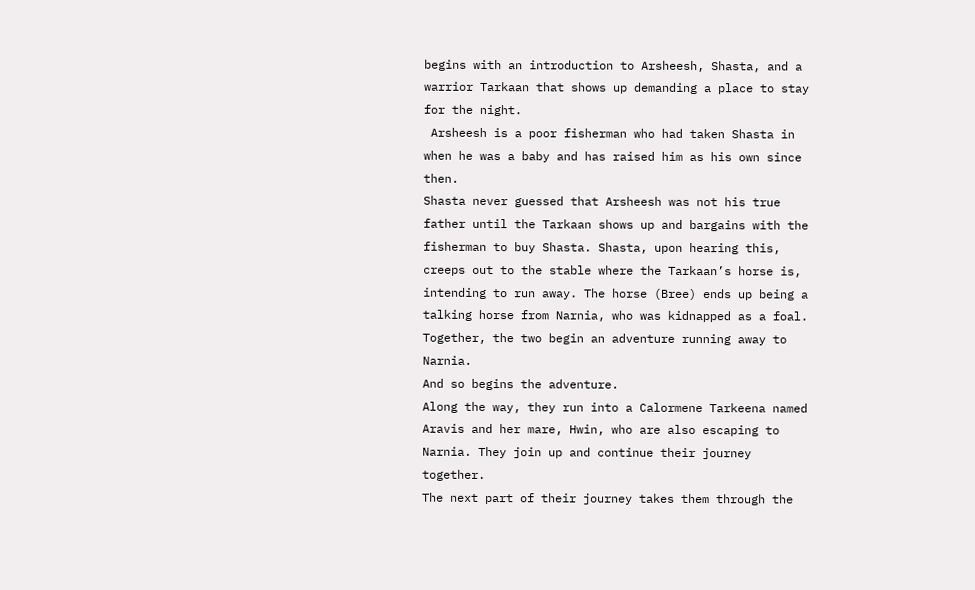begins with an introduction to Arsheesh, Shasta, and a warrior Tarkaan that shows up demanding a place to stay for the night.
 Arsheesh is a poor fisherman who had taken Shasta in when he was a baby and has raised him as his own since then.
Shasta never guessed that Arsheesh was not his true father until the Tarkaan shows up and bargains with the fisherman to buy Shasta. Shasta, upon hearing this, creeps out to the stable where the Tarkaan’s horse is, intending to run away. The horse (Bree) ends up being a talking horse from Narnia, who was kidnapped as a foal. Together, the two begin an adventure running away to Narnia.
And so begins the adventure.
Along the way, they run into a Calormene Tarkeena named Aravis and her mare, Hwin, who are also escaping to Narnia. They join up and continue their journey together.
The next part of their journey takes them through the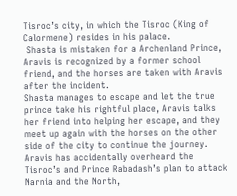Tisroc’s city, in which the Tisroc (King of Calormene) resides in his palace.
 Shasta is mistaken for a Archenland Prince, Aravis is recognized by a former school friend, and the horses are taken with Aravis after the incident.
Shasta manages to escape and let the true prince take his rightful place, Aravis talks her friend into helping her escape, and they meet up again with the horses on the other side of the city to continue the journey.
Aravis has accidentally overheard the Tisroc’s and Prince Rabadash’s plan to attack Narnia and the North,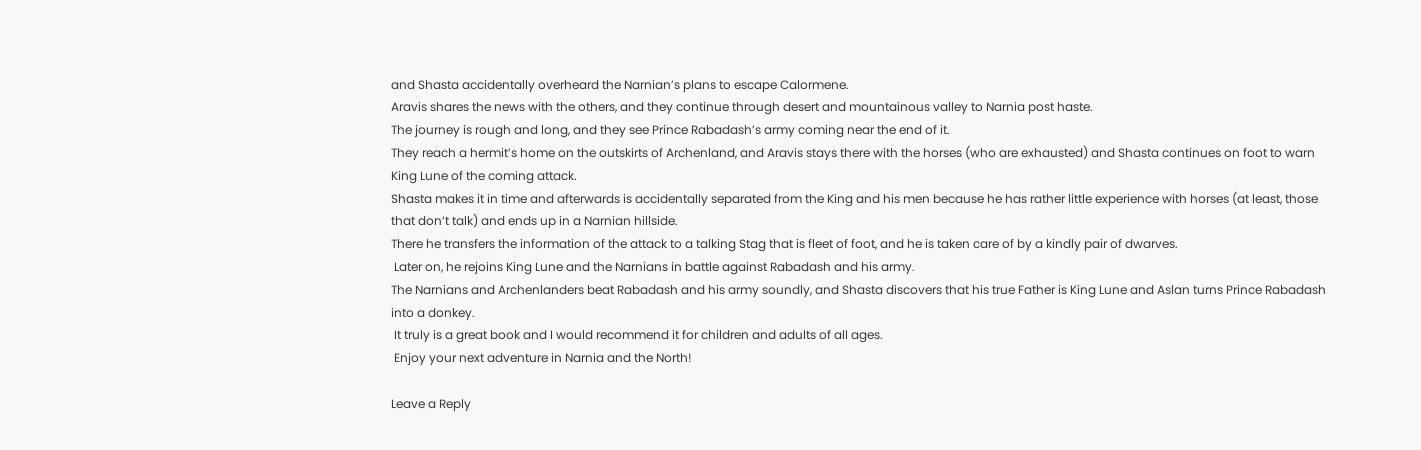and Shasta accidentally overheard the Narnian’s plans to escape Calormene.
Aravis shares the news with the others, and they continue through desert and mountainous valley to Narnia post haste.
The journey is rough and long, and they see Prince Rabadash’s army coming near the end of it.
They reach a hermit’s home on the outskirts of Archenland, and Aravis stays there with the horses (who are exhausted) and Shasta continues on foot to warn King Lune of the coming attack.
Shasta makes it in time and afterwards is accidentally separated from the King and his men because he has rather little experience with horses (at least, those that don’t talk) and ends up in a Narnian hillside.
There he transfers the information of the attack to a talking Stag that is fleet of foot, and he is taken care of by a kindly pair of dwarves.
 Later on, he rejoins King Lune and the Narnians in battle against Rabadash and his army.
The Narnians and Archenlanders beat Rabadash and his army soundly, and Shasta discovers that his true Father is King Lune and Aslan turns Prince Rabadash into a donkey.
 It truly is a great book and I would recommend it for children and adults of all ages.
 Enjoy your next adventure in Narnia and the North!

Leave a Reply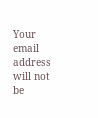Your email address will not be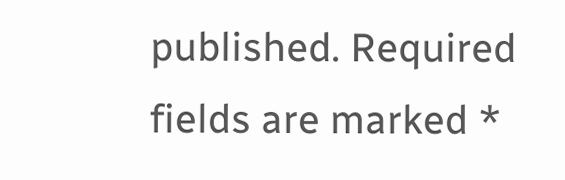published. Required fields are marked *